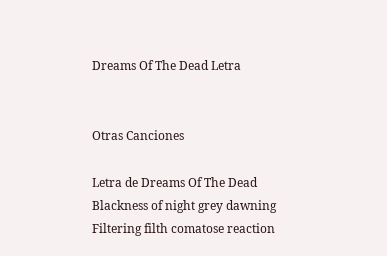Dreams Of The Dead Letra


Otras Canciones

Letra de Dreams Of The Dead
Blackness of night grey dawning
Filtering filth comatose reaction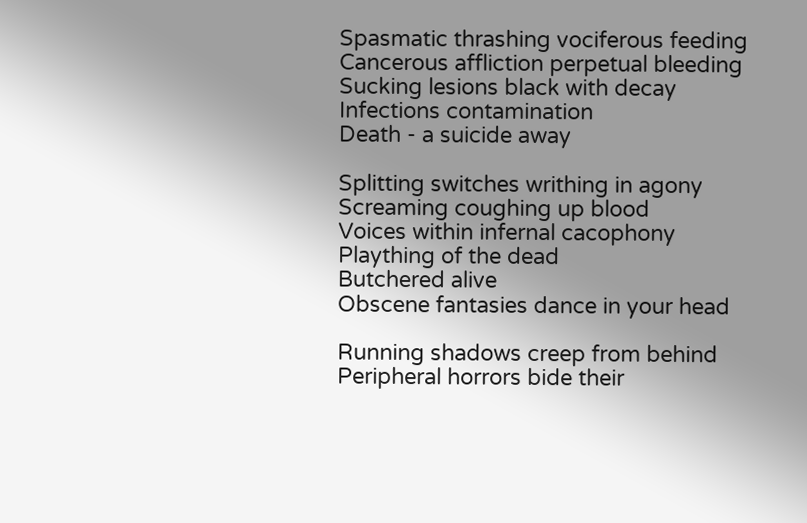Spasmatic thrashing vociferous feeding
Cancerous affliction perpetual bleeding
Sucking lesions black with decay
Infections contamination
Death - a suicide away

Splitting switches writhing in agony
Screaming coughing up blood
Voices within infernal cacophony
Plaything of the dead
Butchered alive
Obscene fantasies dance in your head

Running shadows creep from behind
Peripheral horrors bide their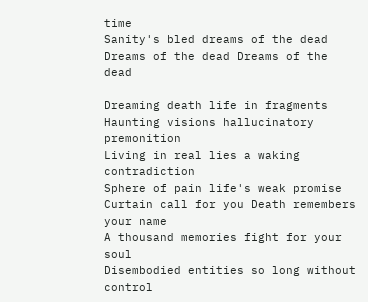time
Sanity's bled dreams of the dead
Dreams of the dead Dreams of the dead

Dreaming death life in fragments
Haunting visions hallucinatory premonition
Living in real lies a waking contradiction
Sphere of pain life's weak promise
Curtain call for you Death remembers your name
A thousand memories fight for your soul
Disembodied entities so long without control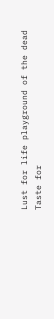Lust for life playground of the dead
Taste for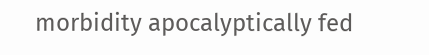morbidity apocalyptically fed